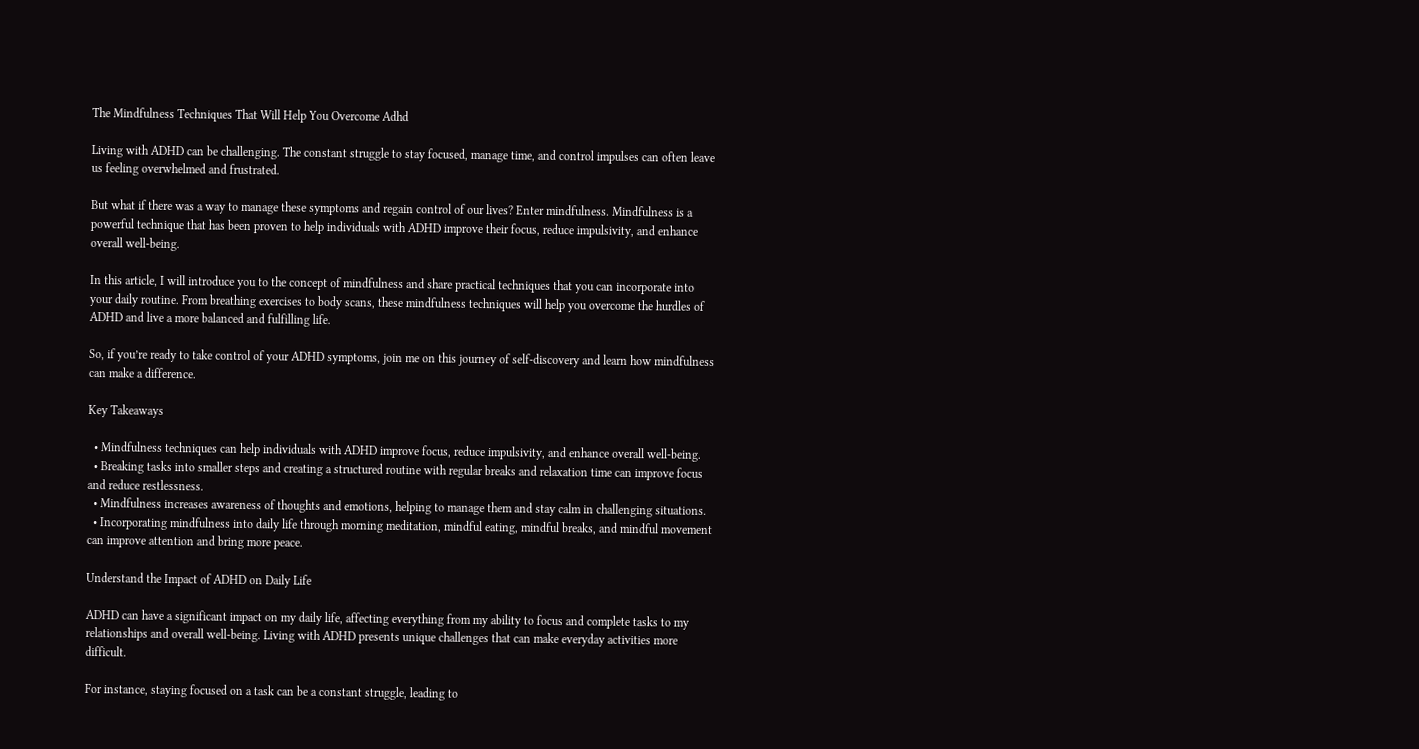The Mindfulness Techniques That Will Help You Overcome Adhd

Living with ADHD can be challenging. The constant struggle to stay focused, manage time, and control impulses can often leave us feeling overwhelmed and frustrated.

But what if there was a way to manage these symptoms and regain control of our lives? Enter mindfulness. Mindfulness is a powerful technique that has been proven to help individuals with ADHD improve their focus, reduce impulsivity, and enhance overall well-being.

In this article, I will introduce you to the concept of mindfulness and share practical techniques that you can incorporate into your daily routine. From breathing exercises to body scans, these mindfulness techniques will help you overcome the hurdles of ADHD and live a more balanced and fulfilling life.

So, if you’re ready to take control of your ADHD symptoms, join me on this journey of self-discovery and learn how mindfulness can make a difference.

Key Takeaways

  • Mindfulness techniques can help individuals with ADHD improve focus, reduce impulsivity, and enhance overall well-being.
  • Breaking tasks into smaller steps and creating a structured routine with regular breaks and relaxation time can improve focus and reduce restlessness.
  • Mindfulness increases awareness of thoughts and emotions, helping to manage them and stay calm in challenging situations.
  • Incorporating mindfulness into daily life through morning meditation, mindful eating, mindful breaks, and mindful movement can improve attention and bring more peace.

Understand the Impact of ADHD on Daily Life

ADHD can have a significant impact on my daily life, affecting everything from my ability to focus and complete tasks to my relationships and overall well-being. Living with ADHD presents unique challenges that can make everyday activities more difficult.

For instance, staying focused on a task can be a constant struggle, leading to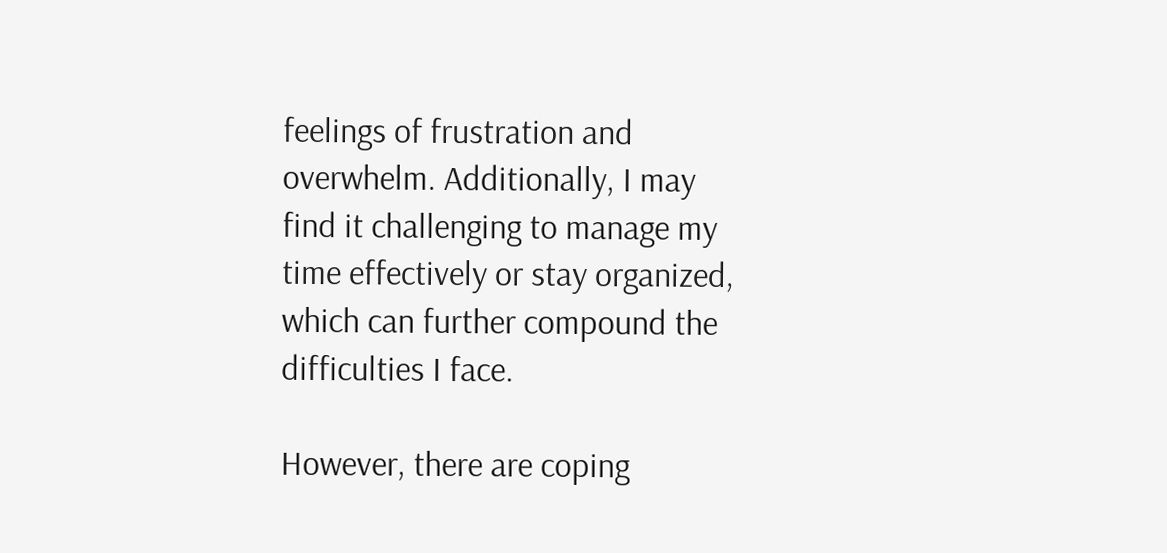feelings of frustration and overwhelm. Additionally, I may find it challenging to manage my time effectively or stay organized, which can further compound the difficulties I face.

However, there are coping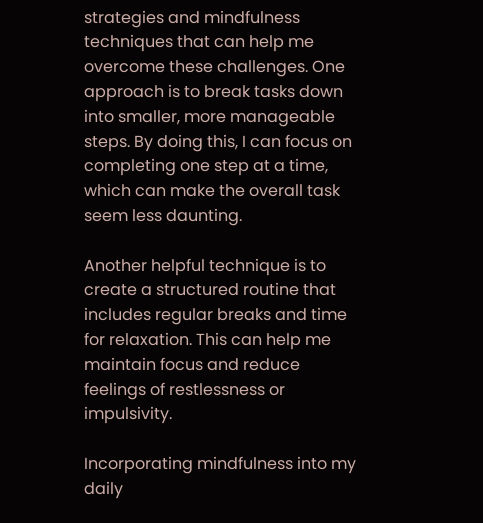strategies and mindfulness techniques that can help me overcome these challenges. One approach is to break tasks down into smaller, more manageable steps. By doing this, I can focus on completing one step at a time, which can make the overall task seem less daunting.

Another helpful technique is to create a structured routine that includes regular breaks and time for relaxation. This can help me maintain focus and reduce feelings of restlessness or impulsivity.

Incorporating mindfulness into my daily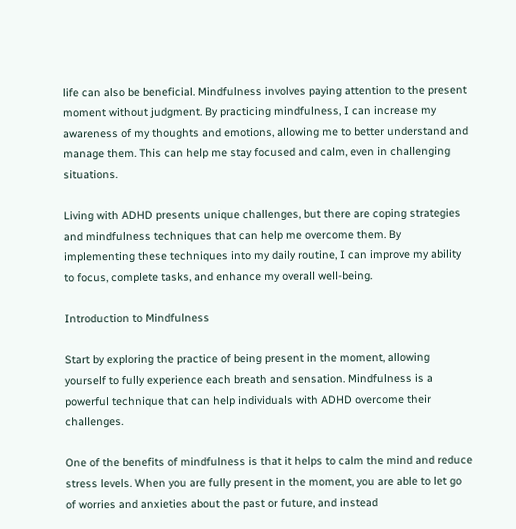life can also be beneficial. Mindfulness involves paying attention to the present moment without judgment. By practicing mindfulness, I can increase my awareness of my thoughts and emotions, allowing me to better understand and manage them. This can help me stay focused and calm, even in challenging situations.

Living with ADHD presents unique challenges, but there are coping strategies and mindfulness techniques that can help me overcome them. By implementing these techniques into my daily routine, I can improve my ability to focus, complete tasks, and enhance my overall well-being.

Introduction to Mindfulness

Start by exploring the practice of being present in the moment, allowing yourself to fully experience each breath and sensation. Mindfulness is a powerful technique that can help individuals with ADHD overcome their challenges.

One of the benefits of mindfulness is that it helps to calm the mind and reduce stress levels. When you are fully present in the moment, you are able to let go of worries and anxieties about the past or future, and instead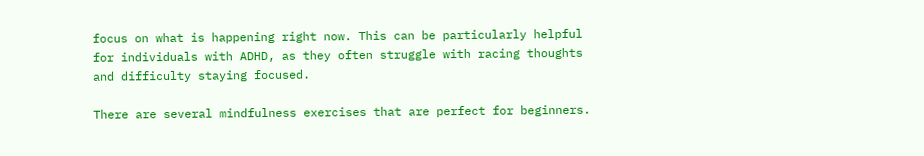focus on what is happening right now. This can be particularly helpful for individuals with ADHD, as they often struggle with racing thoughts and difficulty staying focused.

There are several mindfulness exercises that are perfect for beginners.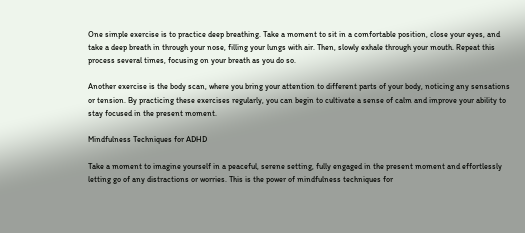One simple exercise is to practice deep breathing. Take a moment to sit in a comfortable position, close your eyes, and take a deep breath in through your nose, filling your lungs with air. Then, slowly exhale through your mouth. Repeat this process several times, focusing on your breath as you do so.

Another exercise is the body scan, where you bring your attention to different parts of your body, noticing any sensations or tension. By practicing these exercises regularly, you can begin to cultivate a sense of calm and improve your ability to stay focused in the present moment.

Mindfulness Techniques for ADHD

Take a moment to imagine yourself in a peaceful, serene setting, fully engaged in the present moment and effortlessly letting go of any distractions or worries. This is the power of mindfulness techniques for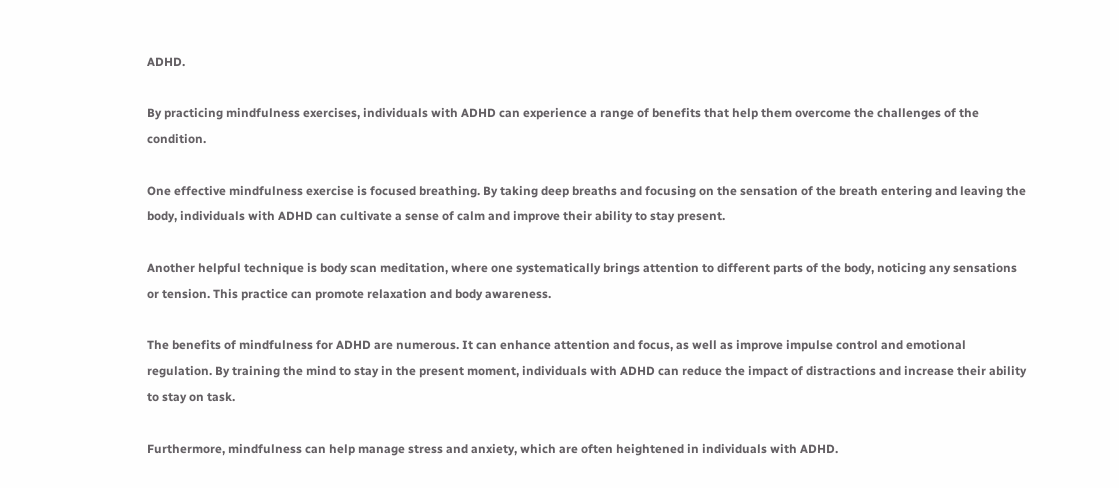ADHD.

By practicing mindfulness exercises, individuals with ADHD can experience a range of benefits that help them overcome the challenges of the condition.

One effective mindfulness exercise is focused breathing. By taking deep breaths and focusing on the sensation of the breath entering and leaving the body, individuals with ADHD can cultivate a sense of calm and improve their ability to stay present.

Another helpful technique is body scan meditation, where one systematically brings attention to different parts of the body, noticing any sensations or tension. This practice can promote relaxation and body awareness.

The benefits of mindfulness for ADHD are numerous. It can enhance attention and focus, as well as improve impulse control and emotional regulation. By training the mind to stay in the present moment, individuals with ADHD can reduce the impact of distractions and increase their ability to stay on task.

Furthermore, mindfulness can help manage stress and anxiety, which are often heightened in individuals with ADHD.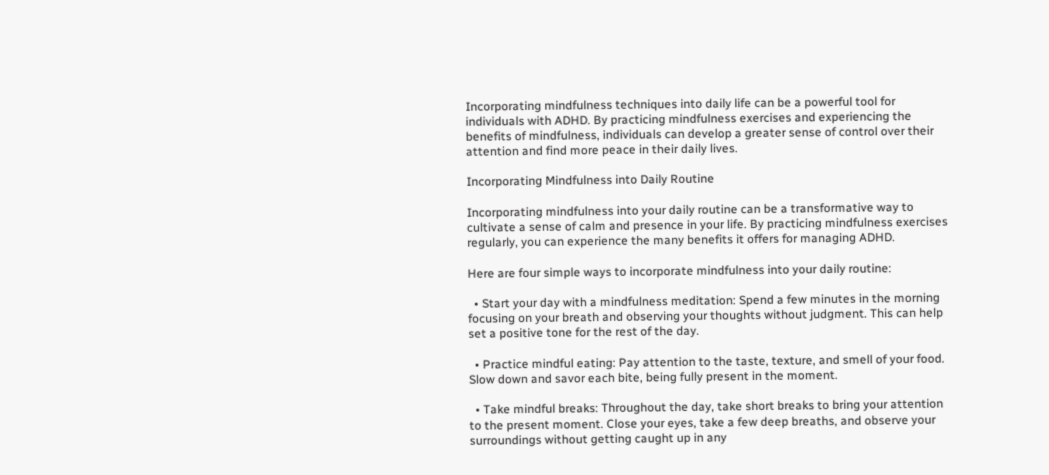Incorporating mindfulness techniques into daily life can be a powerful tool for individuals with ADHD. By practicing mindfulness exercises and experiencing the benefits of mindfulness, individuals can develop a greater sense of control over their attention and find more peace in their daily lives.

Incorporating Mindfulness into Daily Routine

Incorporating mindfulness into your daily routine can be a transformative way to cultivate a sense of calm and presence in your life. By practicing mindfulness exercises regularly, you can experience the many benefits it offers for managing ADHD.

Here are four simple ways to incorporate mindfulness into your daily routine:

  • Start your day with a mindfulness meditation: Spend a few minutes in the morning focusing on your breath and observing your thoughts without judgment. This can help set a positive tone for the rest of the day.

  • Practice mindful eating: Pay attention to the taste, texture, and smell of your food. Slow down and savor each bite, being fully present in the moment.

  • Take mindful breaks: Throughout the day, take short breaks to bring your attention to the present moment. Close your eyes, take a few deep breaths, and observe your surroundings without getting caught up in any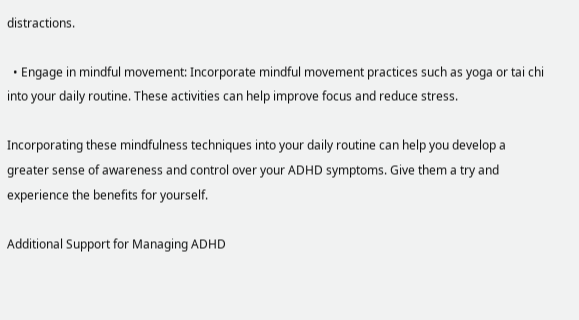distractions.

  • Engage in mindful movement: Incorporate mindful movement practices such as yoga or tai chi into your daily routine. These activities can help improve focus and reduce stress.

Incorporating these mindfulness techniques into your daily routine can help you develop a greater sense of awareness and control over your ADHD symptoms. Give them a try and experience the benefits for yourself.

Additional Support for Managing ADHD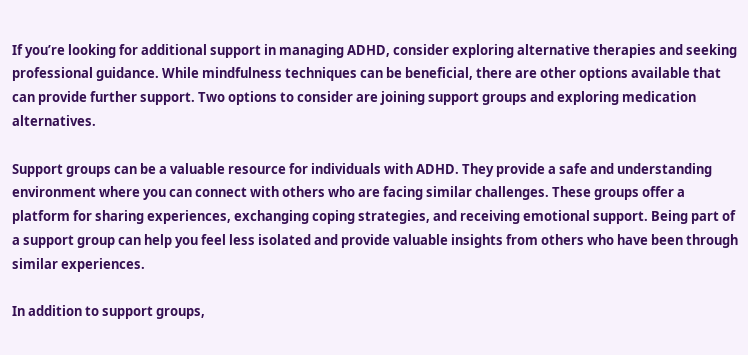If you’re looking for additional support in managing ADHD, consider exploring alternative therapies and seeking professional guidance. While mindfulness techniques can be beneficial, there are other options available that can provide further support. Two options to consider are joining support groups and exploring medication alternatives.

Support groups can be a valuable resource for individuals with ADHD. They provide a safe and understanding environment where you can connect with others who are facing similar challenges. These groups offer a platform for sharing experiences, exchanging coping strategies, and receiving emotional support. Being part of a support group can help you feel less isolated and provide valuable insights from others who have been through similar experiences.

In addition to support groups,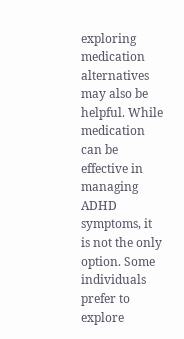exploring medication alternatives may also be helpful. While medication can be effective in managing ADHD symptoms, it is not the only option. Some individuals prefer to explore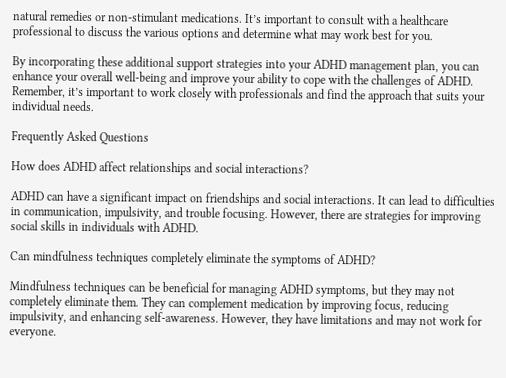natural remedies or non-stimulant medications. It’s important to consult with a healthcare professional to discuss the various options and determine what may work best for you.

By incorporating these additional support strategies into your ADHD management plan, you can enhance your overall well-being and improve your ability to cope with the challenges of ADHD. Remember, it’s important to work closely with professionals and find the approach that suits your individual needs.

Frequently Asked Questions

How does ADHD affect relationships and social interactions?

ADHD can have a significant impact on friendships and social interactions. It can lead to difficulties in communication, impulsivity, and trouble focusing. However, there are strategies for improving social skills in individuals with ADHD.

Can mindfulness techniques completely eliminate the symptoms of ADHD?

Mindfulness techniques can be beneficial for managing ADHD symptoms, but they may not completely eliminate them. They can complement medication by improving focus, reducing impulsivity, and enhancing self-awareness. However, they have limitations and may not work for everyone.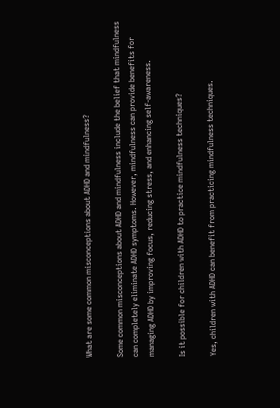What are some common misconceptions about ADHD and mindfulness?

Some common misconceptions about ADHD and mindfulness include the belief that mindfulness can completely eliminate ADHD symptoms. However, mindfulness can provide benefits for managing ADHD by improving focus, reducing stress, and enhancing self-awareness.

Is it possible for children with ADHD to practice mindfulness techniques?

Yes, children with ADHD can benefit from practicing mindfulness techniques.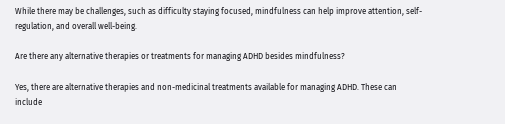While there may be challenges, such as difficulty staying focused, mindfulness can help improve attention, self-regulation, and overall well-being.

Are there any alternative therapies or treatments for managing ADHD besides mindfulness?

Yes, there are alternative therapies and non-medicinal treatments available for managing ADHD. These can include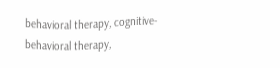behavioral therapy, cognitive-behavioral therapy,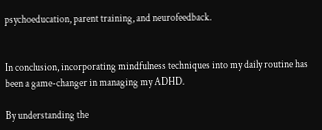psychoeducation, parent training, and neurofeedback.


In conclusion, incorporating mindfulness techniques into my daily routine has been a game-changer in managing my ADHD.

By understanding the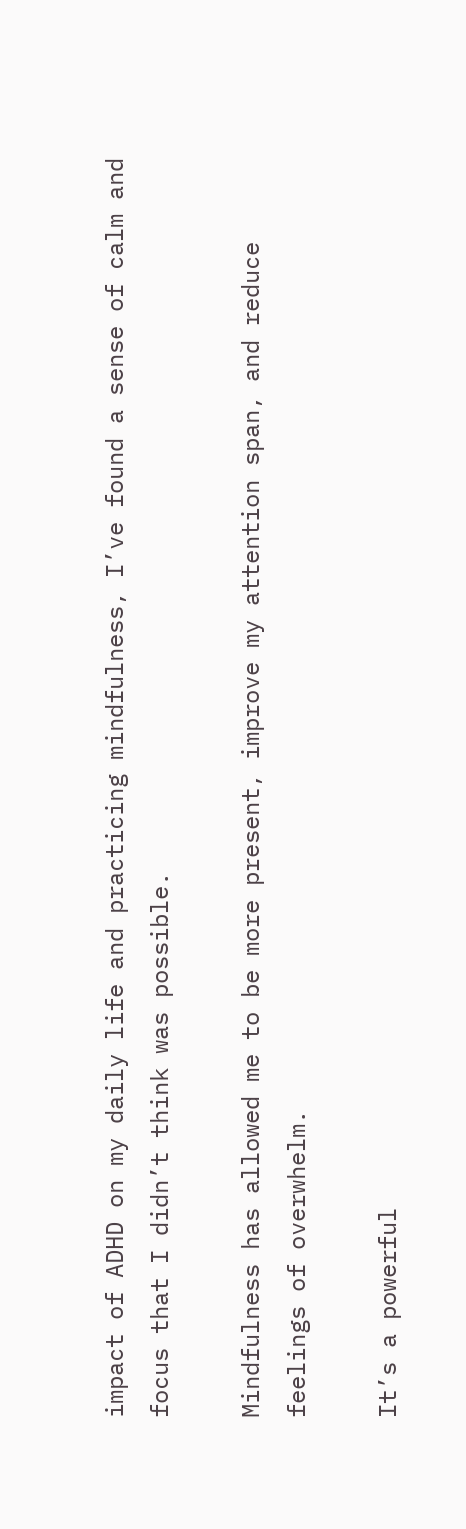impact of ADHD on my daily life and practicing mindfulness, I’ve found a sense of calm and focus that I didn’t think was possible.

Mindfulness has allowed me to be more present, improve my attention span, and reduce feelings of overwhelm.

It’s a powerful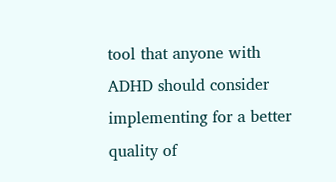tool that anyone with ADHD should consider implementing for a better quality of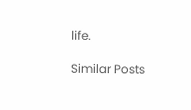life.

Similar Posts